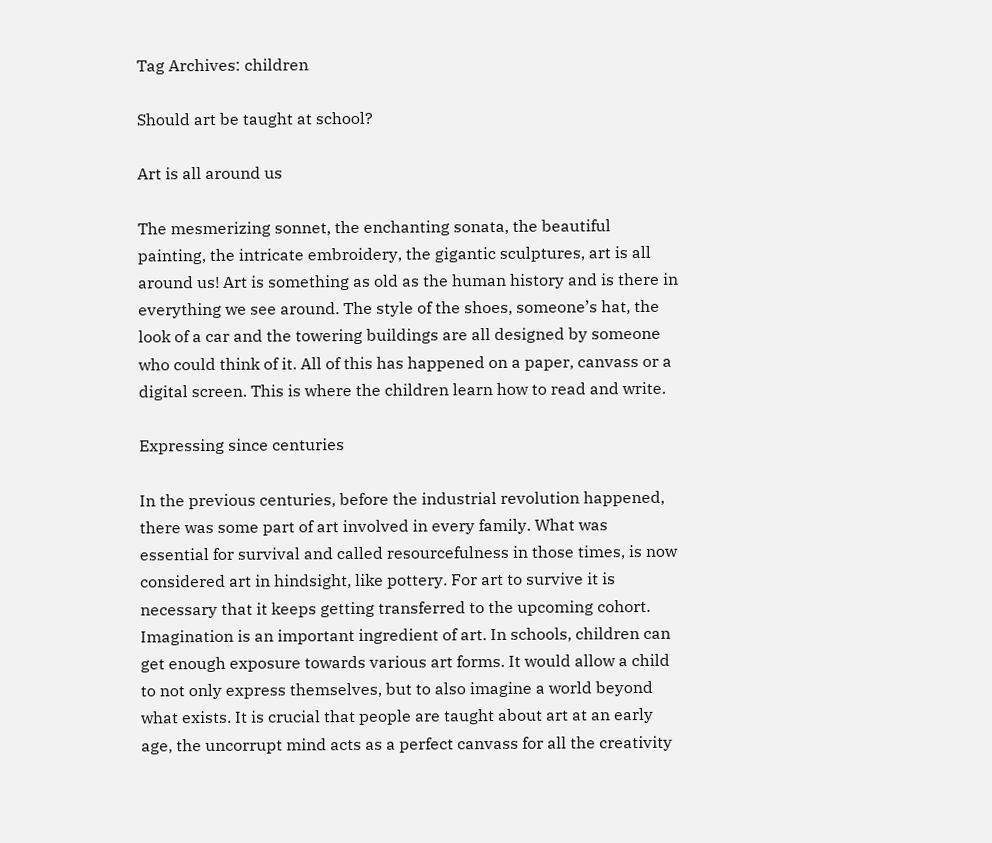Tag Archives: children

Should art be taught at school?

Art is all around us

The mesmerizing sonnet, the enchanting sonata, the beautiful painting, the intricate embroidery, the gigantic sculptures, art is all around us! Art is something as old as the human history and is there in everything we see around. The style of the shoes, someone’s hat, the look of a car and the towering buildings are all designed by someone who could think of it. All of this has happened on a paper, canvass or a digital screen. This is where the children learn how to read and write.

Expressing since centuries

In the previous centuries, before the industrial revolution happened, there was some part of art involved in every family. What was essential for survival and called resourcefulness in those times, is now considered art in hindsight, like pottery. For art to survive it is necessary that it keeps getting transferred to the upcoming cohort. Imagination is an important ingredient of art. In schools, children can get enough exposure towards various art forms. It would allow a child to not only express themselves, but to also imagine a world beyond what exists. It is crucial that people are taught about art at an early age, the uncorrupt mind acts as a perfect canvass for all the creativity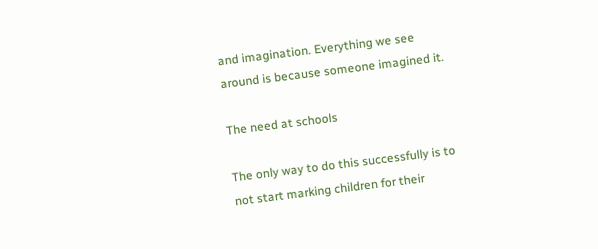and imagination. Everything we see around is because someone imagined it.

The need at schools

The only way to do this successfully is to not start marking children for their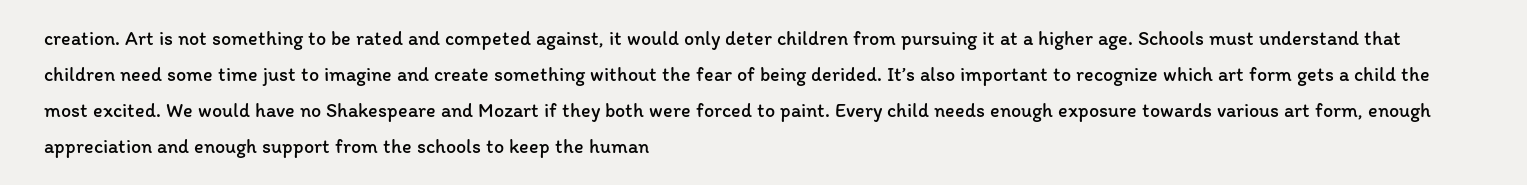creation. Art is not something to be rated and competed against, it would only deter children from pursuing it at a higher age. Schools must understand that children need some time just to imagine and create something without the fear of being derided. It’s also important to recognize which art form gets a child the most excited. We would have no Shakespeare and Mozart if they both were forced to paint. Every child needs enough exposure towards various art form, enough appreciation and enough support from the schools to keep the human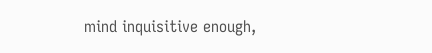mind inquisitive enough,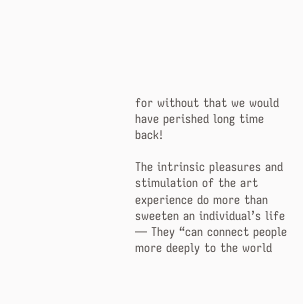for without that we would have perished long time back!

The intrinsic pleasures and stimulation of the art experience do more than sweeten an individual’s life — They “can connect people more deeply to the world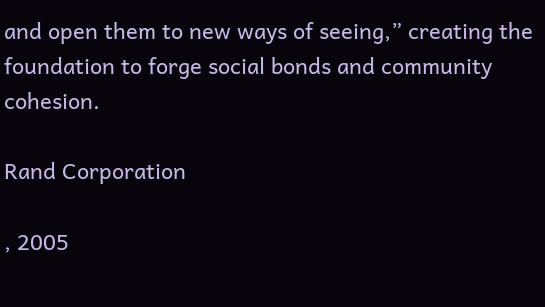and open them to new ways of seeing,” creating the foundation to forge social bonds and community cohesion.

Rand Corporation

, 2005